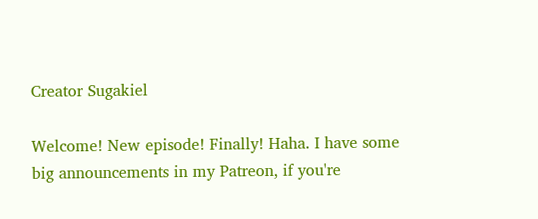Creator Sugakiel

Welcome! New episode! Finally! Haha. I have some big announcements in my Patreon, if you're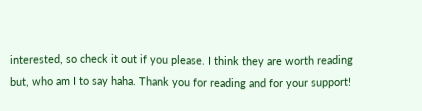interested, so check it out if you please. I think they are worth reading but, who am I to say haha. Thank you for reading and for your support!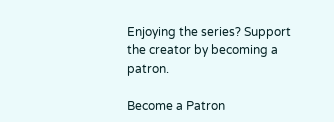Enjoying the series? Support the creator by becoming a patron.

Become a Patron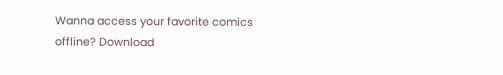Wanna access your favorite comics offline? Download